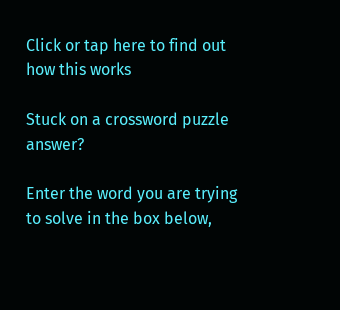Click or tap here to find out how this works

Stuck on a crossword puzzle answer?

Enter the word you are trying to solve in the box below,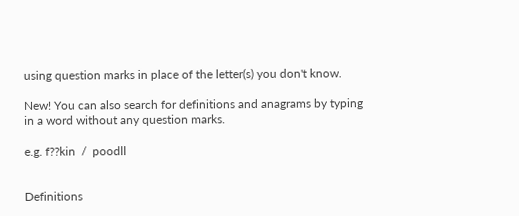using question marks in place of the letter(s) you don't know.

New! You can also search for definitions and anagrams by typing in a word without any question marks.

e.g. f??kin  /  poodll


Definitions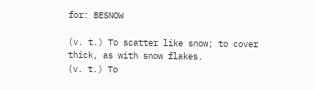for: BESNOW

(v. t.) To scatter like snow; to cover thick, as with snow flakes.
(v. t.) To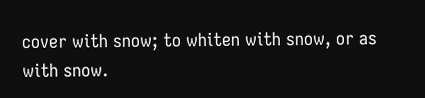cover with snow; to whiten with snow, or as with snow.